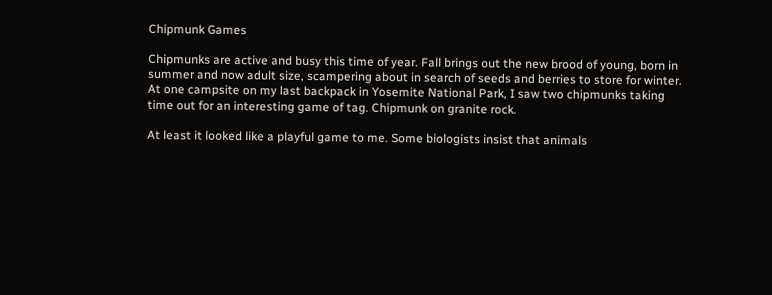Chipmunk Games

Chipmunks are active and busy this time of year. Fall brings out the new brood of young, born in summer and now adult size, scampering about in search of seeds and berries to store for winter. At one campsite on my last backpack in Yosemite National Park, I saw two chipmunks taking time out for an interesting game of tag. Chipmunk on granite rock.

At least it looked like a playful game to me. Some biologists insist that animals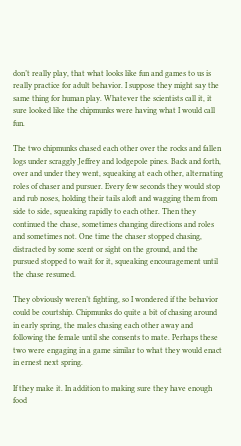don’t really play, that what looks like fun and games to us is really practice for adult behavior. I suppose they might say the same thing for human play. Whatever the scientists call it, it sure looked like the chipmunks were having what I would call fun.

The two chipmunks chased each other over the rocks and fallen logs under scraggly Jeffrey and lodgepole pines. Back and forth, over and under they went, squeaking at each other, alternating roles of chaser and pursuer. Every few seconds they would stop and rub noses, holding their tails aloft and wagging them from side to side, squeaking rapidly to each other. Then they continued the chase, sometimes changing directions and roles and sometimes not. One time the chaser stopped chasing, distracted by some scent or sight on the ground, and the pursued stopped to wait for it, squeaking encouragement until the chase resumed.

They obviously weren’t fighting, so I wondered if the behavior could be courtship. Chipmunks do quite a bit of chasing around in early spring, the males chasing each other away and following the female until she consents to mate. Perhaps these two were engaging in a game similar to what they would enact in ernest next spring.

If they make it. In addition to making sure they have enough food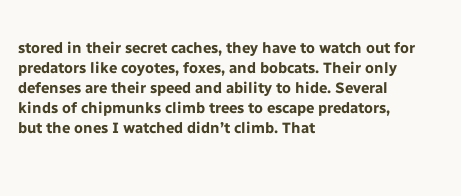stored in their secret caches, they have to watch out for predators like coyotes, foxes, and bobcats. Their only defenses are their speed and ability to hide. Several kinds of chipmunks climb trees to escape predators, but the ones I watched didn’t climb. That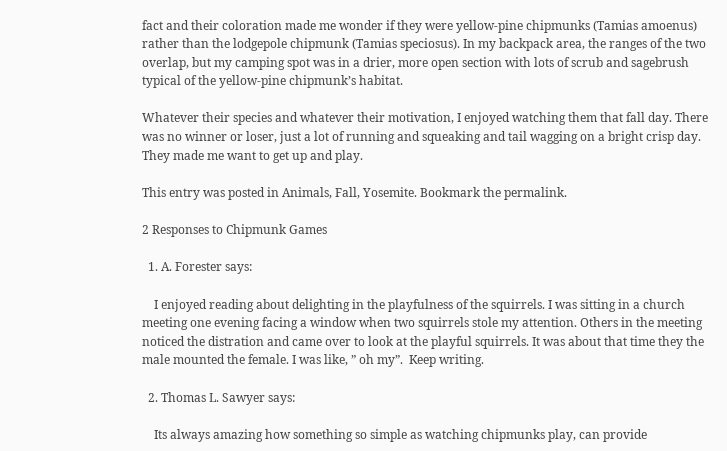fact and their coloration made me wonder if they were yellow-pine chipmunks (Tamias amoenus) rather than the lodgepole chipmunk (Tamias speciosus). In my backpack area, the ranges of the two overlap, but my camping spot was in a drier, more open section with lots of scrub and sagebrush typical of the yellow-pine chipmunk’s habitat.

Whatever their species and whatever their motivation, I enjoyed watching them that fall day. There was no winner or loser, just a lot of running and squeaking and tail wagging on a bright crisp day. They made me want to get up and play.

This entry was posted in Animals, Fall, Yosemite. Bookmark the permalink.

2 Responses to Chipmunk Games

  1. A. Forester says:

    I enjoyed reading about delighting in the playfulness of the squirrels. I was sitting in a church meeting one evening facing a window when two squirrels stole my attention. Others in the meeting noticed the distration and came over to look at the playful squirrels. It was about that time they the male mounted the female. I was like, ” oh my”.  Keep writing.

  2. Thomas L. Sawyer says:

    Its always amazing how something so simple as watching chipmunks play, can provide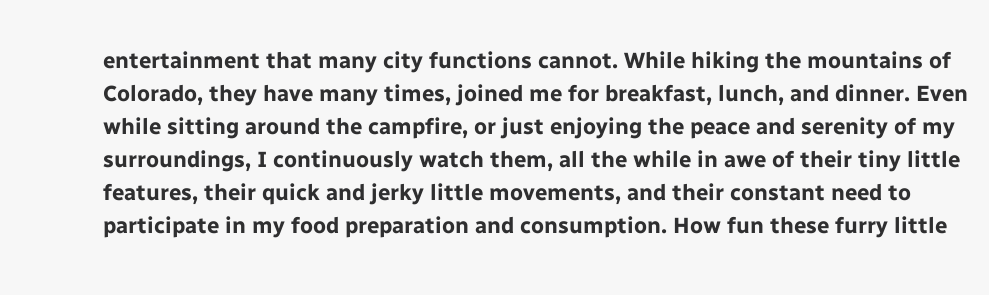entertainment that many city functions cannot. While hiking the mountains of Colorado, they have many times, joined me for breakfast, lunch, and dinner. Even while sitting around the campfire, or just enjoying the peace and serenity of my surroundings, I continuously watch them, all the while in awe of their tiny little features, their quick and jerky little movements, and their constant need to participate in my food preparation and consumption. How fun these furry little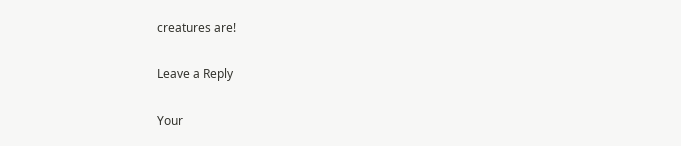creatures are!

Leave a Reply

Your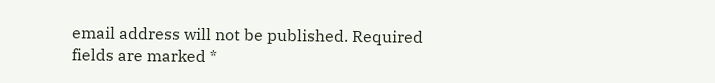email address will not be published. Required fields are marked *